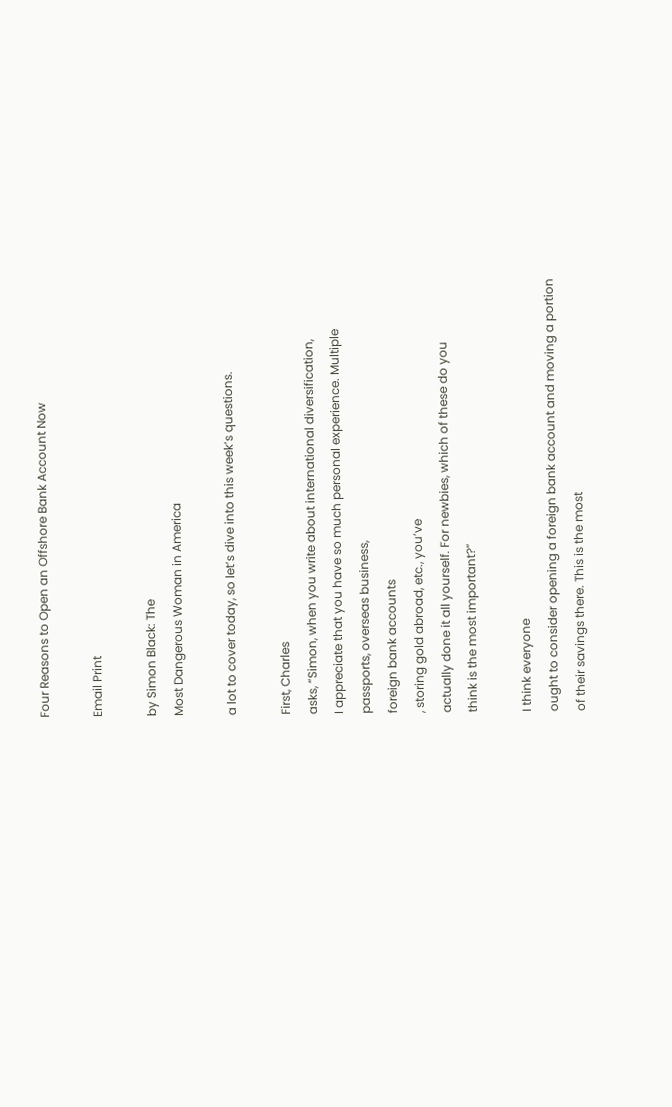Four Reasons to Open an Offshore Bank Account Now

Email Print

by Simon Black: The
Most Dangerous Woman in America

a lot to cover today, so let’s dive into this week’s questions.

First, Charles
asks, “Simon, when you write about international diversification,
I appreciate that you have so much personal experience. Multiple
passports, overseas business,
foreign bank accounts
, storing gold abroad, etc., you’ve
actually done it all yourself. For newbies, which of these do you
think is the most important?”

I think everyone
ought to consider opening a foreign bank account and moving a portion
of their savings there. This is the most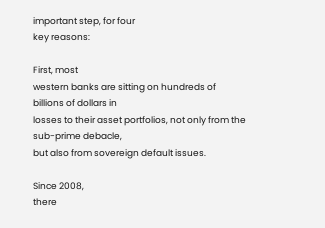important step, for four
key reasons:

First, most
western banks are sitting on hundreds of billions of dollars in
losses to their asset portfolios, not only from the sub-prime debacle,
but also from sovereign default issues.

Since 2008,
there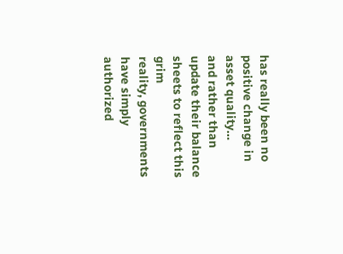has really been no positive change in asset quality…
and rather than update their balance sheets to reflect this grim
reality, governments have simply authorized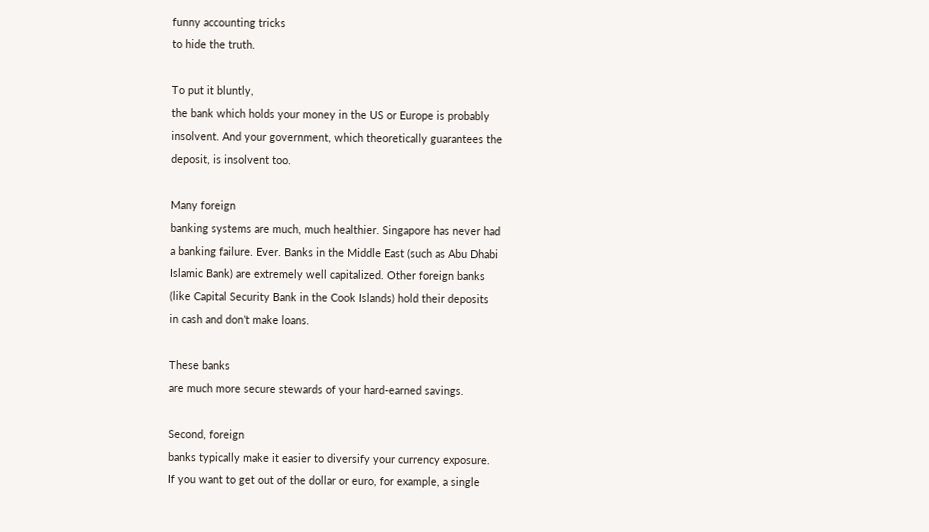funny accounting tricks
to hide the truth.

To put it bluntly,
the bank which holds your money in the US or Europe is probably
insolvent. And your government, which theoretically guarantees the
deposit, is insolvent too.

Many foreign
banking systems are much, much healthier. Singapore has never had
a banking failure. Ever. Banks in the Middle East (such as Abu Dhabi
Islamic Bank) are extremely well capitalized. Other foreign banks
(like Capital Security Bank in the Cook Islands) hold their deposits
in cash and don’t make loans.

These banks
are much more secure stewards of your hard-earned savings.

Second, foreign
banks typically make it easier to diversify your currency exposure.
If you want to get out of the dollar or euro, for example, a single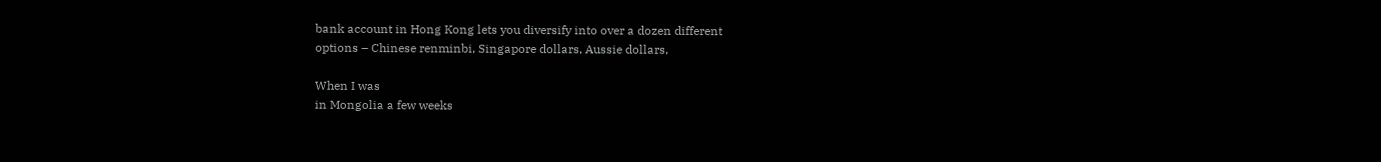bank account in Hong Kong lets you diversify into over a dozen different
options – Chinese renminbi, Singapore dollars, Aussie dollars,

When I was
in Mongolia a few weeks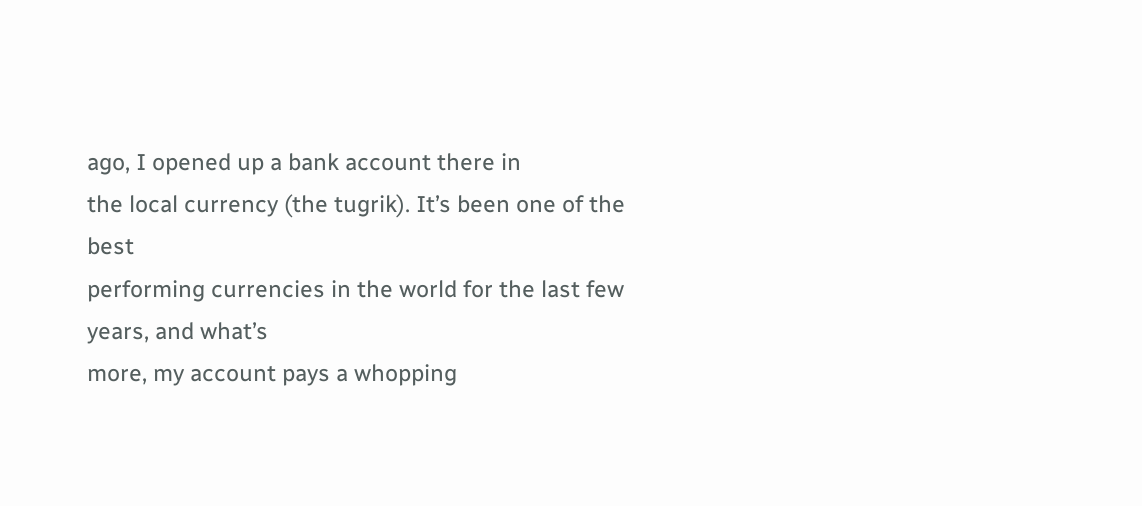ago, I opened up a bank account there in
the local currency (the tugrik). It’s been one of the best
performing currencies in the world for the last few years, and what’s
more, my account pays a whopping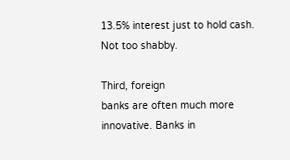13.5% interest just to hold cash.
Not too shabby.

Third, foreign
banks are often much more innovative. Banks in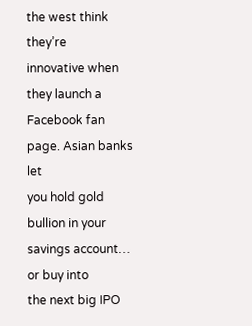the west think they’re
innovative when they launch a Facebook fan page. Asian banks let
you hold gold bullion in your savings account… or buy into
the next big IPO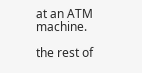at an ATM machine.

the rest of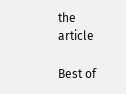the article

Best of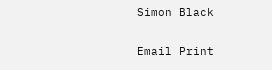Simon Black

Email Print